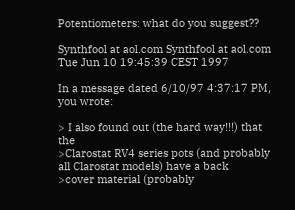Potentiometers: what do you suggest??

Synthfool at aol.com Synthfool at aol.com
Tue Jun 10 19:45:39 CEST 1997

In a message dated 6/10/97 4:37:17 PM, you wrote:

> I also found out (the hard way!!!) that the
>Clarostat RV4 series pots (and probably all Clarostat models) have a back
>cover material (probably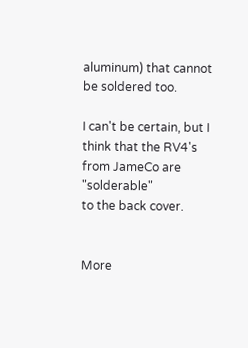aluminum) that cannot be soldered too.

I can't be certain, but I think that the RV4's from JameCo are "solderable"
to the back cover.


More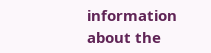information about the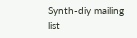Synth-diy mailing list